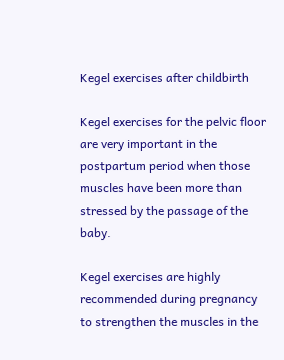Kegel exercises after childbirth

Kegel exercises for the pelvic floor are very important in the postpartum period when those muscles have been more than stressed by the passage of the baby.

Kegel exercises are highly recommended during pregnancy to strengthen the muscles in the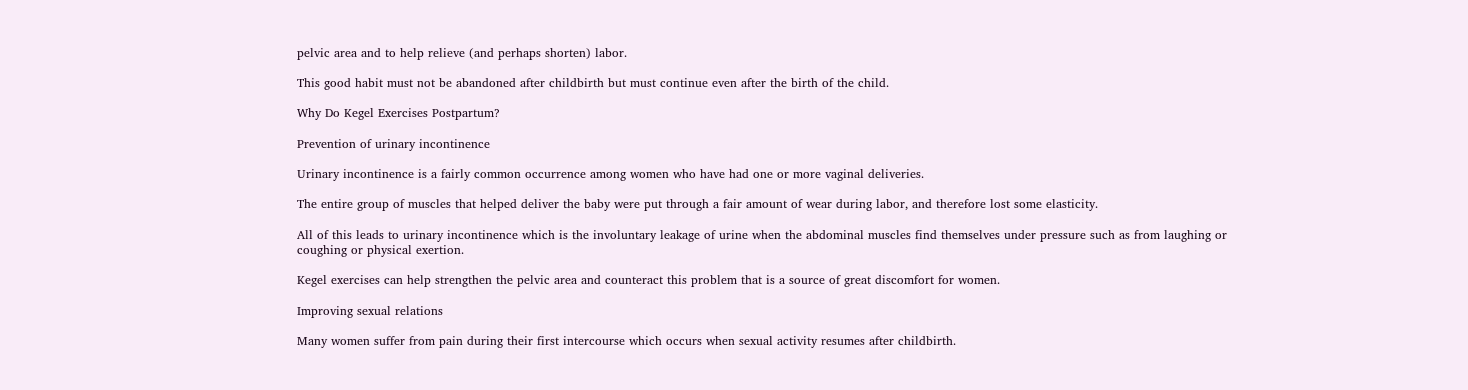pelvic area and to help relieve (and perhaps shorten) labor.

This good habit must not be abandoned after childbirth but must continue even after the birth of the child.

Why Do Kegel Exercises Postpartum?

Prevention of urinary incontinence

Urinary incontinence is a fairly common occurrence among women who have had one or more vaginal deliveries.

The entire group of muscles that helped deliver the baby were put through a fair amount of wear during labor, and therefore lost some elasticity.

All of this leads to urinary incontinence which is the involuntary leakage of urine when the abdominal muscles find themselves under pressure such as from laughing or coughing or physical exertion.

Kegel exercises can help strengthen the pelvic area and counteract this problem that is a source of great discomfort for women.

Improving sexual relations

Many women suffer from pain during their first intercourse which occurs when sexual activity resumes after childbirth.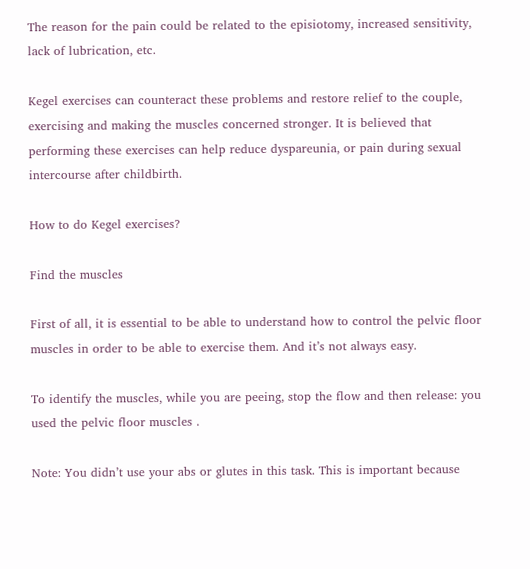The reason for the pain could be related to the episiotomy, increased sensitivity, lack of lubrication, etc.

Kegel exercises can counteract these problems and restore relief to the couple, exercising and making the muscles concerned stronger. It is believed that performing these exercises can help reduce dyspareunia, or pain during sexual intercourse after childbirth.

How to do Kegel exercises?

Find the muscles

First of all, it is essential to be able to understand how to control the pelvic floor muscles in order to be able to exercise them. And it’s not always easy.

To identify the muscles, while you are peeing, stop the flow and then release: you used the pelvic floor muscles .

Note: You didn’t use your abs or glutes in this task. This is important because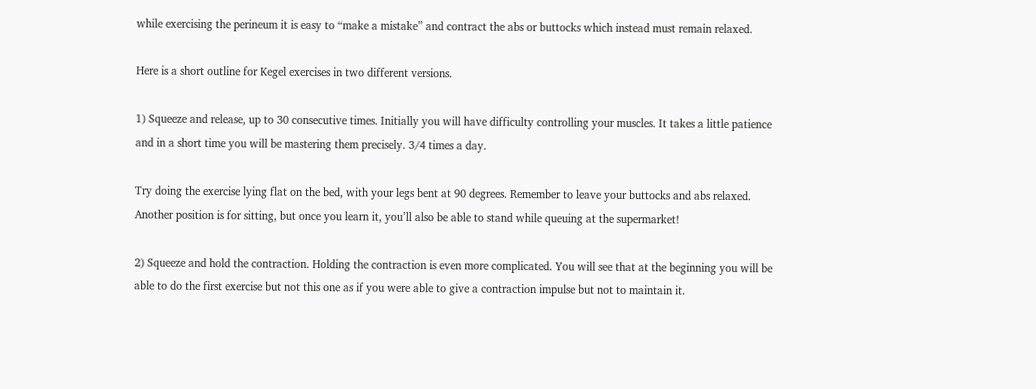while exercising the perineum it is easy to “make a mistake” and contract the abs or buttocks which instead must remain relaxed.

Here is a short outline for Kegel exercises in two different versions.

1) Squeeze and release, up to 30 consecutive times. Initially you will have difficulty controlling your muscles. It takes a little patience and in a short time you will be mastering them precisely. 3/4 times a day.

Try doing the exercise lying flat on the bed, with your legs bent at 90 degrees. Remember to leave your buttocks and abs relaxed. Another position is for sitting, but once you learn it, you’ll also be able to stand while queuing at the supermarket!

2) Squeeze and hold the contraction. Holding the contraction is even more complicated. You will see that at the beginning you will be able to do the first exercise but not this one as if you were able to give a contraction impulse but not to maintain it.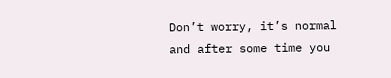Don’t worry, it’s normal and after some time you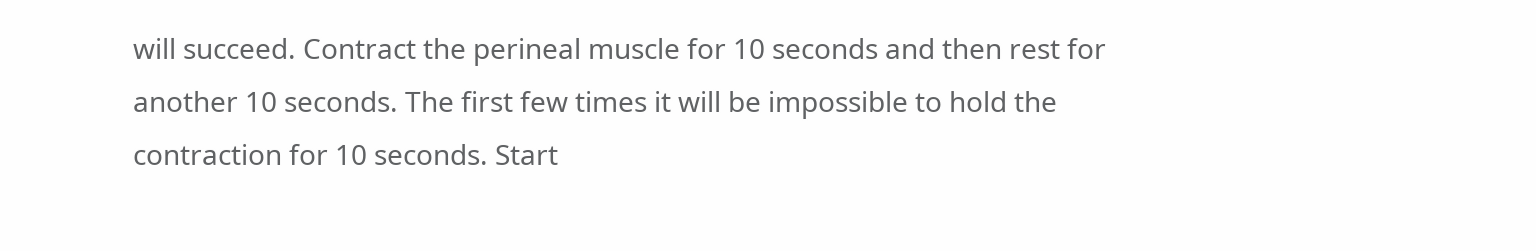will succeed. Contract the perineal muscle for 10 seconds and then rest for another 10 seconds. The first few times it will be impossible to hold the contraction for 10 seconds. Start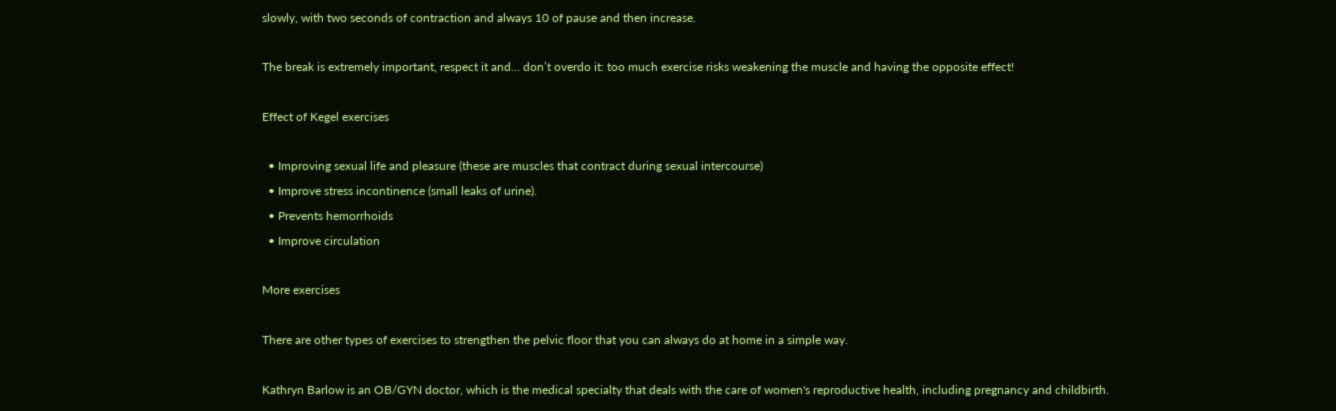slowly, with two seconds of contraction and always 10 of pause and then increase.

The break is extremely important, respect it and… don’t overdo it: too much exercise risks weakening the muscle and having the opposite effect!

Effect of Kegel exercises

  • Improving sexual life and pleasure (these are muscles that contract during sexual intercourse)
  • Improve stress incontinence (small leaks of urine).
  • Prevents hemorrhoids
  • Improve circulation

More exercises

There are other types of exercises to strengthen the pelvic floor that you can always do at home in a simple way.

Kathryn Barlow is an OB/GYN doctor, which is the medical specialty that deals with the care of women's reproductive health, including pregnancy and childbirth.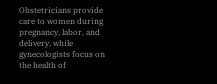Obstetricians provide care to women during pregnancy, labor, and delivery, while gynecologists focus on the health of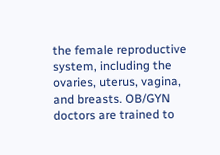the female reproductive system, including the ovaries, uterus, vagina, and breasts. OB/GYN doctors are trained to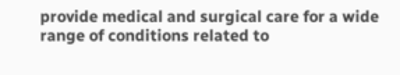provide medical and surgical care for a wide range of conditions related to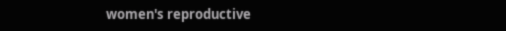women's reproductive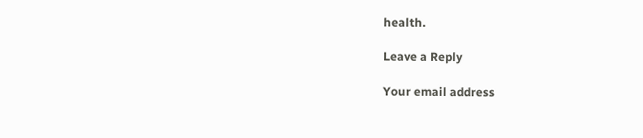health.

Leave a Reply

Your email address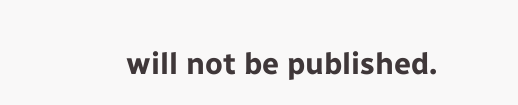will not be published.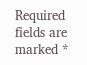Required fields are marked *